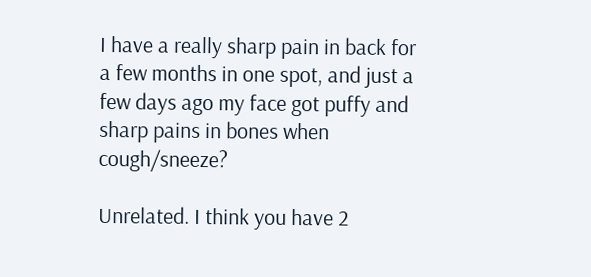I have a really sharp pain in back for a few months in one spot, and just a few days ago my face got puffy and sharp pains in bones when cough/sneeze?

Unrelated. I think you have 2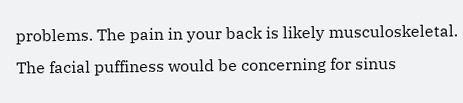problems. The pain in your back is likely musculoskeletal. The facial puffiness would be concerning for sinus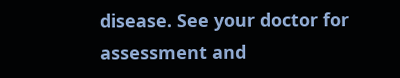disease. See your doctor for assessment and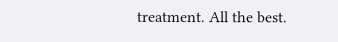treatment. All the best.